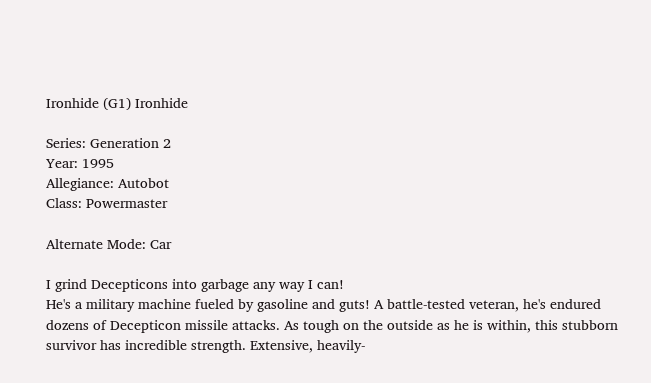Ironhide (G1) Ironhide

Series: Generation 2
Year: 1995
Allegiance: Autobot
Class: Powermaster

Alternate Mode: Car

I grind Decepticons into garbage any way I can!
He's a military machine fueled by gasoline and guts! A battle-tested veteran, he's endured dozens of Decepticon missile attacks. As tough on the outside as he is within, this stubborn survivor has incredible strength. Extensive, heavily-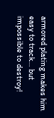armored plating makes him easy to track... but impossible to destroy!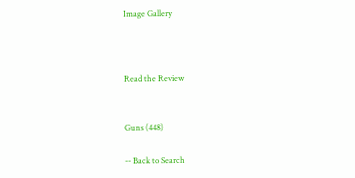Image Gallery



Read the Review


Guns (448)

-- Back to Search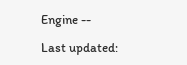Engine --

Last updated: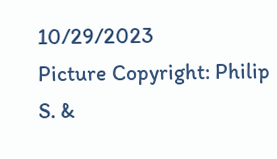10/29/2023
Picture Copyright: Philip S. &